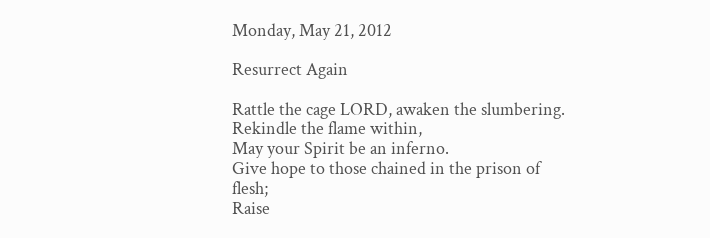Monday, May 21, 2012

Resurrect Again

Rattle the cage LORD, awaken the slumbering.
Rekindle the flame within,
May your Spirit be an inferno.
Give hope to those chained in the prison of flesh;
Raise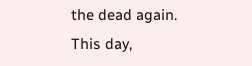the dead again.
This day,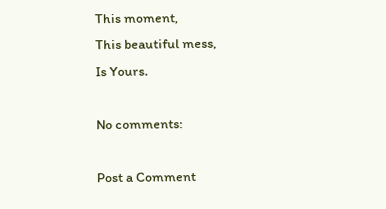This moment,
This beautiful mess,
Is Yours.

No comments:

Post a Comment